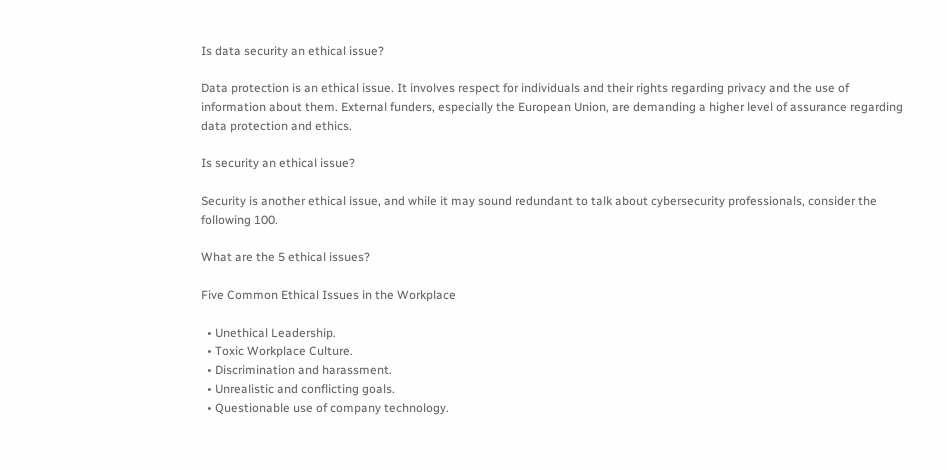Is data security an ethical issue?

Data protection is an ethical issue. It involves respect for individuals and their rights regarding privacy and the use of information about them. External funders, especially the European Union, are demanding a higher level of assurance regarding data protection and ethics.

Is security an ethical issue?

Security is another ethical issue, and while it may sound redundant to talk about cybersecurity professionals, consider the following 100.

What are the 5 ethical issues?

Five Common Ethical Issues in the Workplace

  • Unethical Leadership.
  • Toxic Workplace Culture.
  • Discrimination and harassment.
  • Unrealistic and conflicting goals.
  • Questionable use of company technology.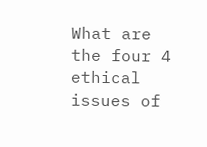What are the four 4 ethical issues of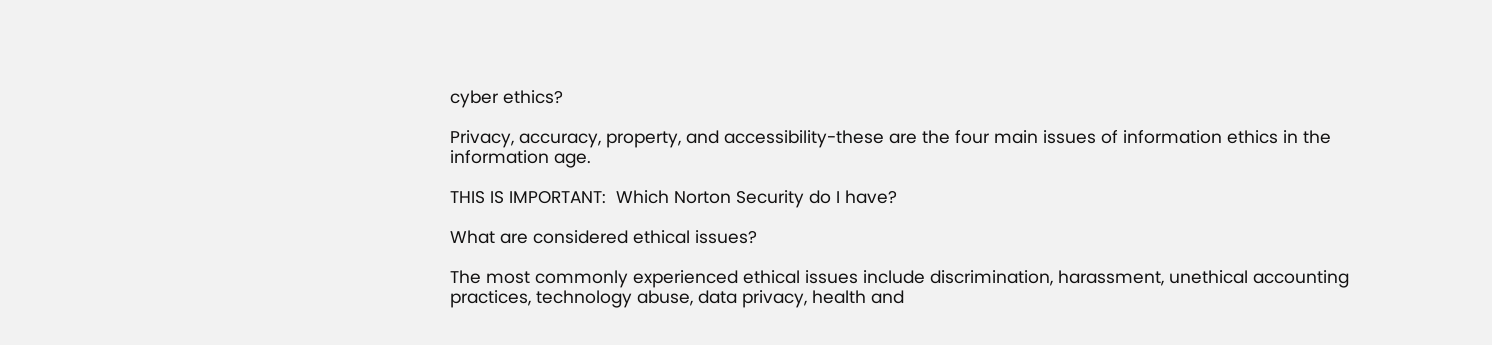cyber ethics?

Privacy, accuracy, property, and accessibility-these are the four main issues of information ethics in the information age.

THIS IS IMPORTANT:  Which Norton Security do I have?

What are considered ethical issues?

The most commonly experienced ethical issues include discrimination, harassment, unethical accounting practices, technology abuse, data privacy, health and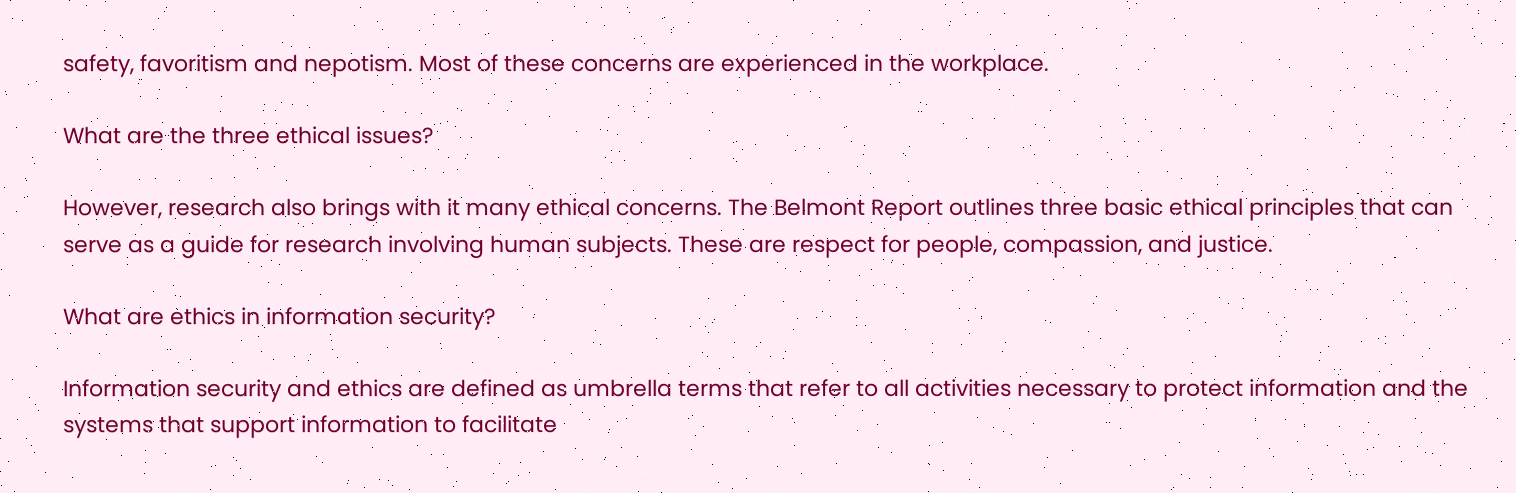safety, favoritism and nepotism. Most of these concerns are experienced in the workplace.

What are the three ethical issues?

However, research also brings with it many ethical concerns. The Belmont Report outlines three basic ethical principles that can serve as a guide for research involving human subjects. These are respect for people, compassion, and justice.

What are ethics in information security?

Information security and ethics are defined as umbrella terms that refer to all activities necessary to protect information and the systems that support information to facilitate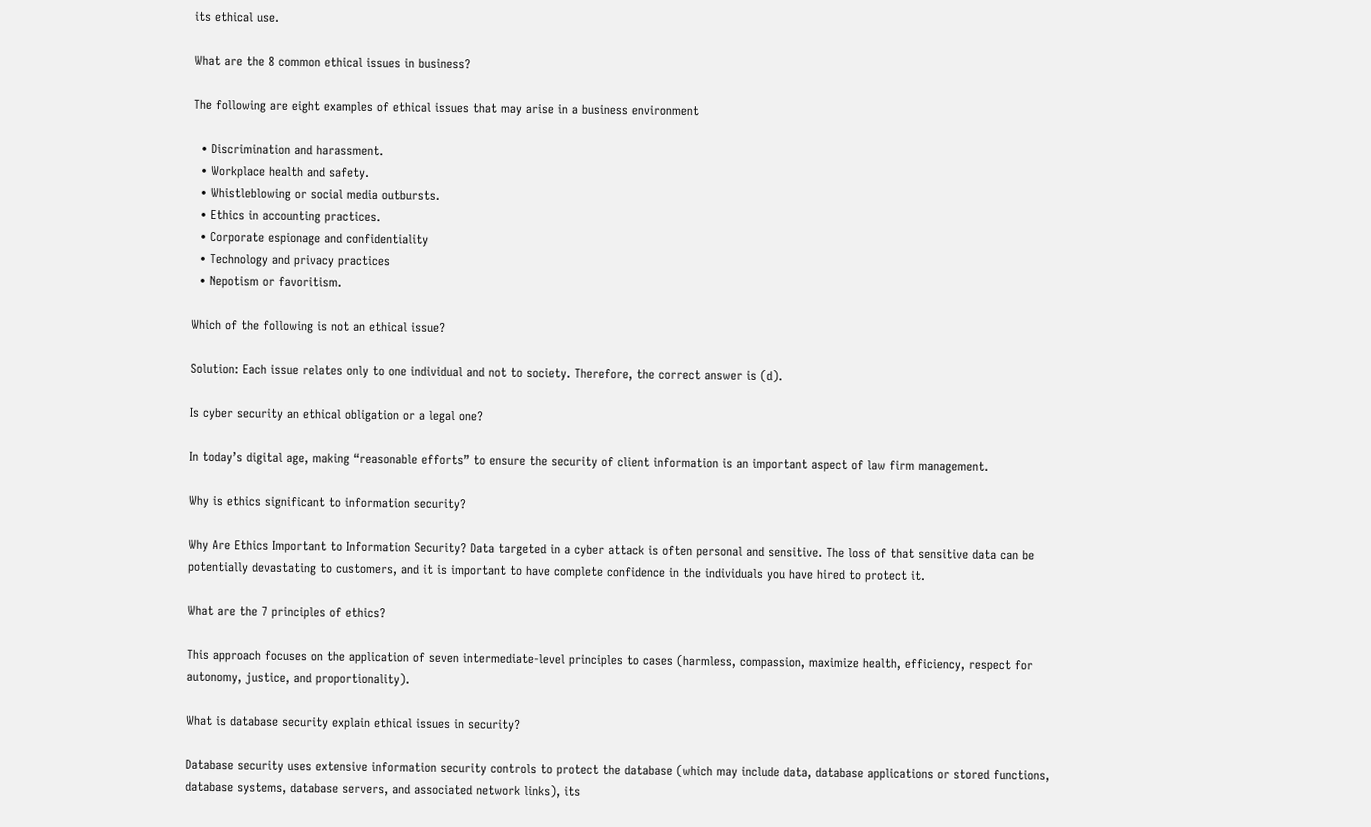its ethical use.

What are the 8 common ethical issues in business?

The following are eight examples of ethical issues that may arise in a business environment

  • Discrimination and harassment.
  • Workplace health and safety.
  • Whistleblowing or social media outbursts.
  • Ethics in accounting practices.
  • Corporate espionage and confidentiality
  • Technology and privacy practices
  • Nepotism or favoritism.

Which of the following is not an ethical issue?

Solution: Each issue relates only to one individual and not to society. Therefore, the correct answer is (d).

Is cyber security an ethical obligation or a legal one?

In today’s digital age, making “reasonable efforts” to ensure the security of client information is an important aspect of law firm management.

Why is ethics significant to information security?

Why Are Ethics Important to Information Security? Data targeted in a cyber attack is often personal and sensitive. The loss of that sensitive data can be potentially devastating to customers, and it is important to have complete confidence in the individuals you have hired to protect it.

What are the 7 principles of ethics?

This approach focuses on the application of seven intermediate-level principles to cases (harmless, compassion, maximize health, efficiency, respect for autonomy, justice, and proportionality).

What is database security explain ethical issues in security?

Database security uses extensive information security controls to protect the database (which may include data, database applications or stored functions, database systems, database servers, and associated network links), its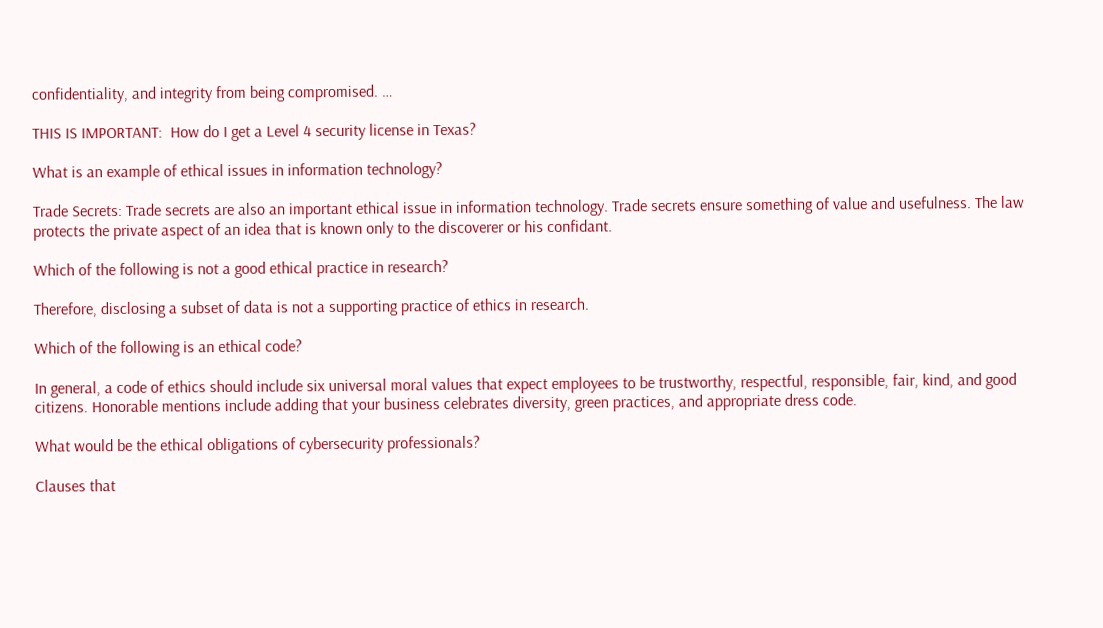confidentiality, and integrity from being compromised. …

THIS IS IMPORTANT:  How do I get a Level 4 security license in Texas?

What is an example of ethical issues in information technology?

Trade Secrets: Trade secrets are also an important ethical issue in information technology. Trade secrets ensure something of value and usefulness. The law protects the private aspect of an idea that is known only to the discoverer or his confidant.

Which of the following is not a good ethical practice in research?

Therefore, disclosing a subset of data is not a supporting practice of ethics in research.

Which of the following is an ethical code?

In general, a code of ethics should include six universal moral values that expect employees to be trustworthy, respectful, responsible, fair, kind, and good citizens. Honorable mentions include adding that your business celebrates diversity, green practices, and appropriate dress code.

What would be the ethical obligations of cybersecurity professionals?

Clauses that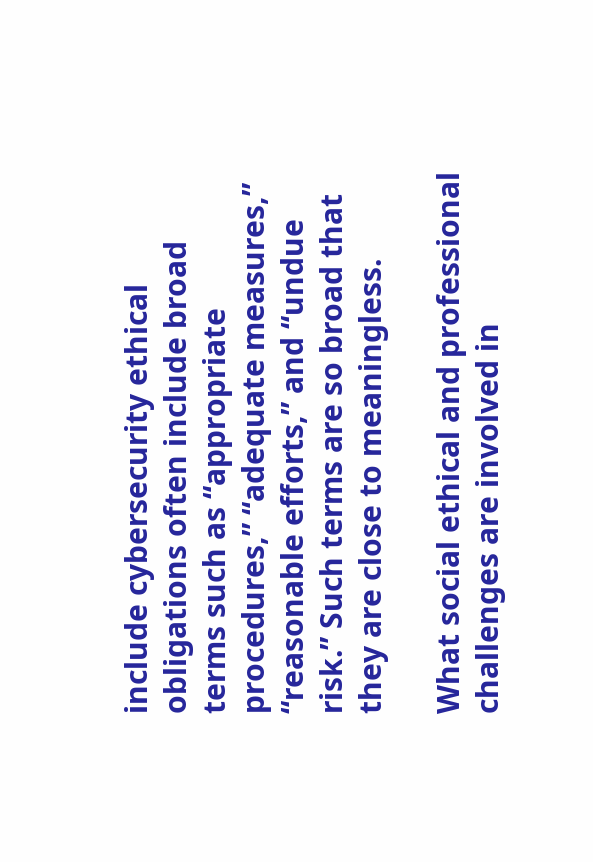include cybersecurity ethical obligations often include broad terms such as “appropriate procedures,” “adequate measures,” “reasonable efforts,” and “undue risk.” Such terms are so broad that they are close to meaningless.

What social ethical and professional challenges are involved in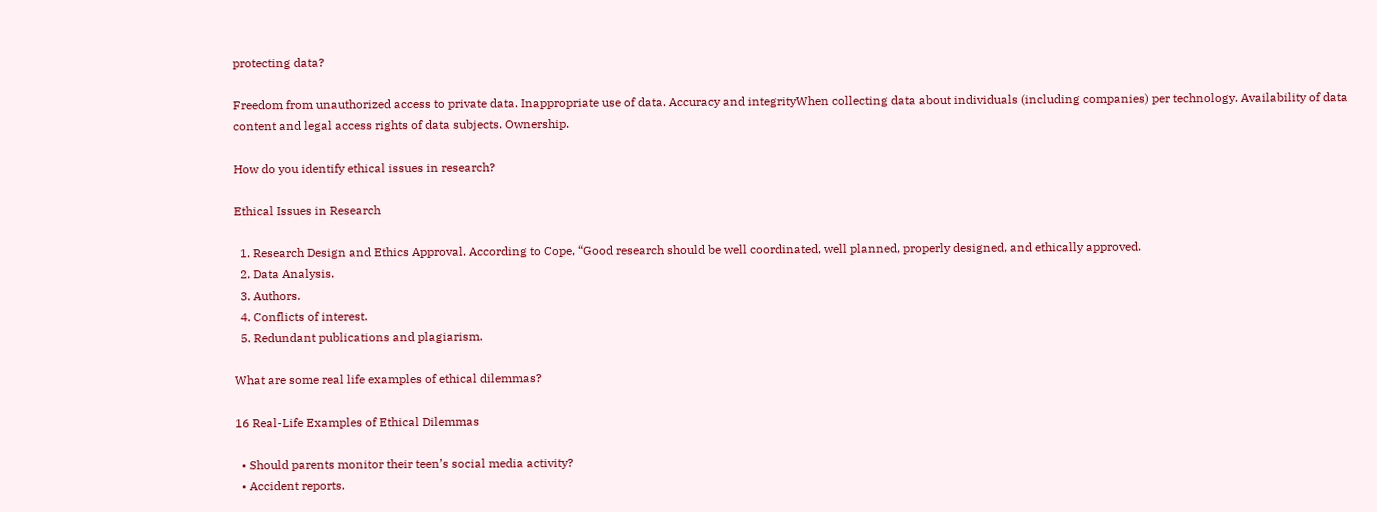protecting data?

Freedom from unauthorized access to private data. Inappropriate use of data. Accuracy and integrityWhen collecting data about individuals (including companies) per technology. Availability of data content and legal access rights of data subjects. Ownership.

How do you identify ethical issues in research?

Ethical Issues in Research

  1. Research Design and Ethics Approval. According to Cope, “Good research should be well coordinated, well planned, properly designed, and ethically approved.
  2. Data Analysis.
  3. Authors.
  4. Conflicts of interest.
  5. Redundant publications and plagiarism.

What are some real life examples of ethical dilemmas?

16 Real-Life Examples of Ethical Dilemmas

  • Should parents monitor their teen’s social media activity?
  • Accident reports.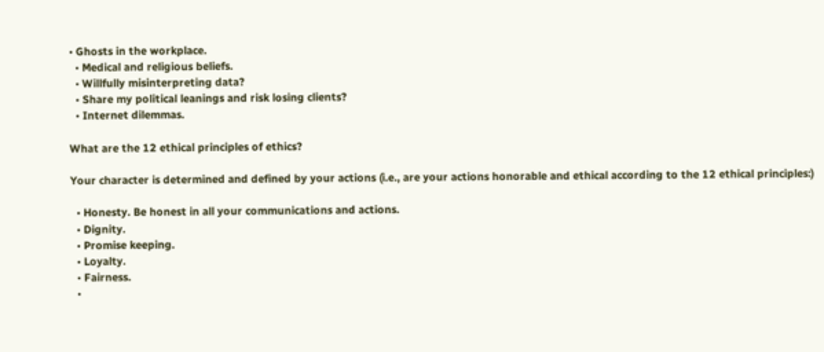• Ghosts in the workplace.
  • Medical and religious beliefs.
  • Willfully misinterpreting data?
  • Share my political leanings and risk losing clients?
  • Internet dilemmas.

What are the 12 ethical principles of ethics?

Your character is determined and defined by your actions (i.e., are your actions honorable and ethical according to the 12 ethical principles:)

  • Honesty. Be honest in all your communications and actions.
  • Dignity.
  • Promise keeping.
  • Loyalty.
  • Fairness.
  •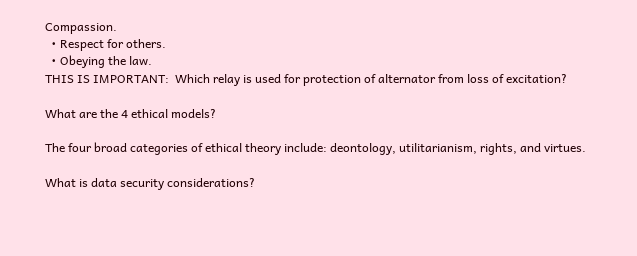Compassion.
  • Respect for others.
  • Obeying the law.
THIS IS IMPORTANT:  Which relay is used for protection of alternator from loss of excitation?

What are the 4 ethical models?

The four broad categories of ethical theory include: deontology, utilitarianism, rights, and virtues.

What is data security considerations?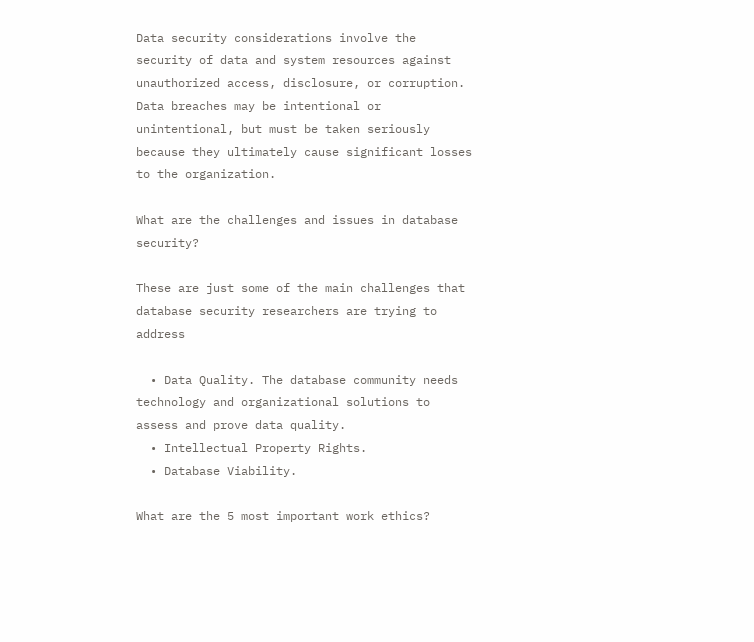Data security considerations involve the security of data and system resources against unauthorized access, disclosure, or corruption. Data breaches may be intentional or unintentional, but must be taken seriously because they ultimately cause significant losses to the organization.

What are the challenges and issues in database security?

These are just some of the main challenges that database security researchers are trying to address

  • Data Quality. The database community needs technology and organizational solutions to assess and prove data quality.
  • Intellectual Property Rights.
  • Database Viability.

What are the 5 most important work ethics?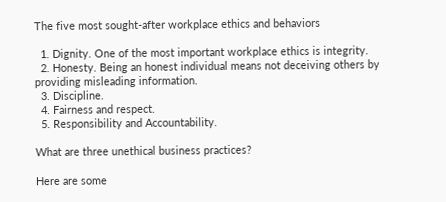The five most sought-after workplace ethics and behaviors

  1. Dignity. One of the most important workplace ethics is integrity.
  2. Honesty. Being an honest individual means not deceiving others by providing misleading information.
  3. Discipline.
  4. Fairness and respect.
  5. Responsibility and Accountability.

What are three unethical business practices?

Here are some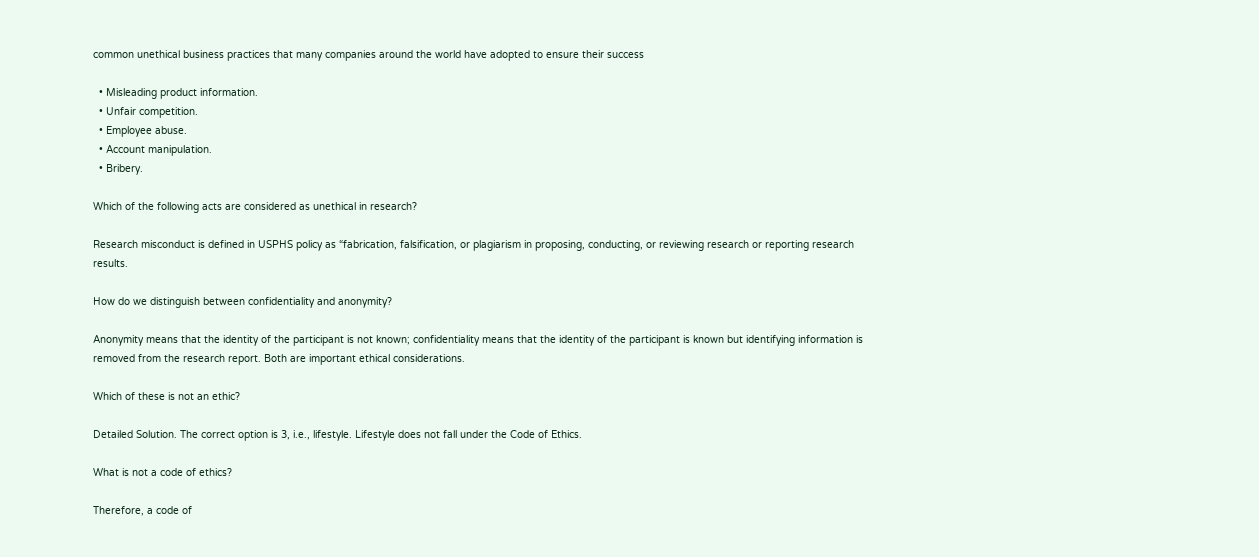common unethical business practices that many companies around the world have adopted to ensure their success

  • Misleading product information.
  • Unfair competition.
  • Employee abuse.
  • Account manipulation.
  • Bribery.

Which of the following acts are considered as unethical in research?

Research misconduct is defined in USPHS policy as “fabrication, falsification, or plagiarism in proposing, conducting, or reviewing research or reporting research results.

How do we distinguish between confidentiality and anonymity?

Anonymity means that the identity of the participant is not known; confidentiality means that the identity of the participant is known but identifying information is removed from the research report. Both are important ethical considerations.

Which of these is not an ethic?

Detailed Solution. The correct option is 3, i.e., lifestyle. Lifestyle does not fall under the Code of Ethics.

What is not a code of ethics?

Therefore, a code of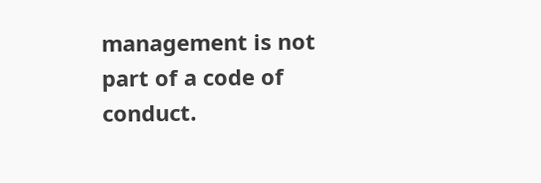management is not part of a code of conduct.